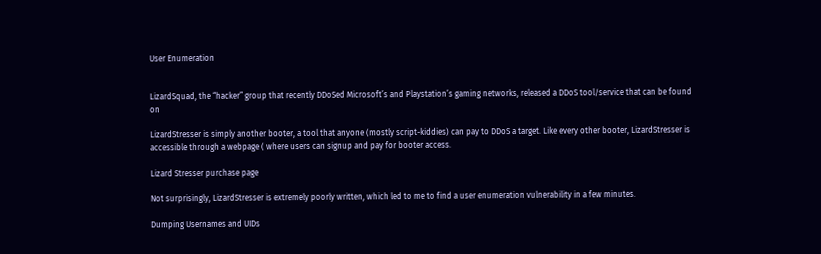User Enumeration


LizardSquad, the “hacker” group that recently DDoSed Microsoft’s and Playstation’s gaming networks, released a DDoS tool/service that can be found on

LizardStresser is simply another booter, a tool that anyone (mostly script-kiddies) can pay to DDoS a target. Like every other booter, LizardStresser is accessible through a webpage ( where users can signup and pay for booter access.

Lizard Stresser purchase page

Not surprisingly, LizardStresser is extremely poorly written, which led to me to find a user enumeration vulnerability in a few minutes.

Dumping Usernames and UIDs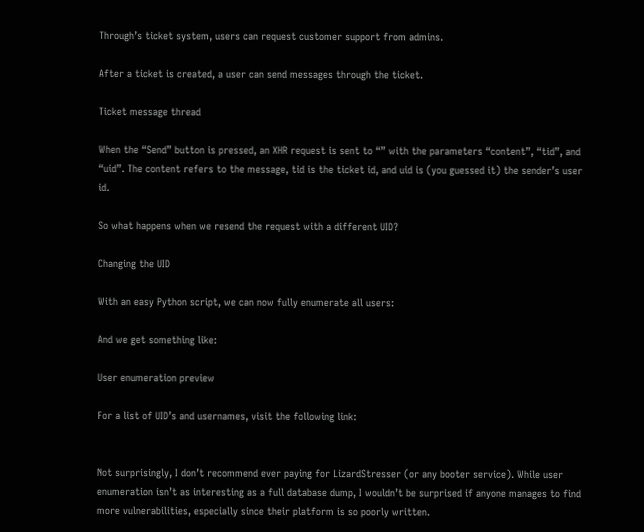Through’s ticket system, users can request customer support from admins.

After a ticket is created, a user can send messages through the ticket.

Ticket message thread

When the “Send” button is pressed, an XHR request is sent to “” with the parameters “content”, “tid”, and “uid”. The content refers to the message, tid is the ticket id, and uid is (you guessed it) the sender’s user id.

So what happens when we resend the request with a different UID?

Changing the UID

With an easy Python script, we can now fully enumerate all users:

And we get something like:

User enumeration preview

For a list of UID’s and usernames, visit the following link:


Not surprisingly, I don’t recommend ever paying for LizardStresser (or any booter service). While user enumeration isn’t as interesting as a full database dump, I wouldn’t be surprised if anyone manages to find more vulnerabilities, especially since their platform is so poorly written.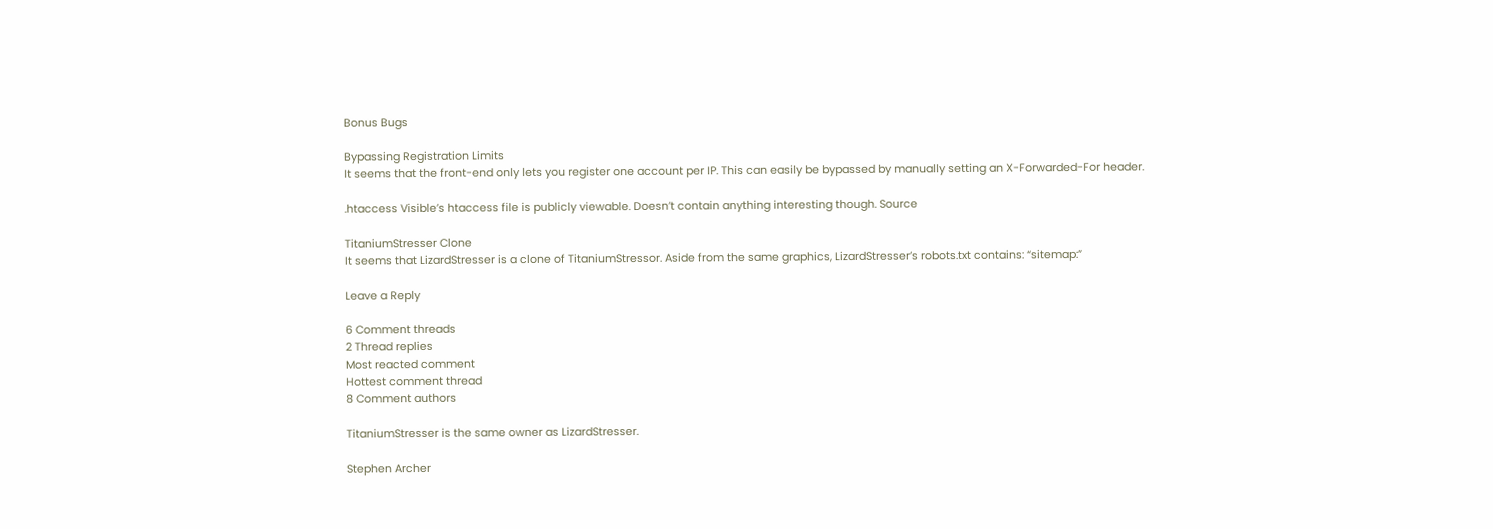Bonus Bugs

Bypassing Registration Limits
It seems that the front-end only lets you register one account per IP. This can easily be bypassed by manually setting an X-Forwarded-For header.

.htaccess Visible’s htaccess file is publicly viewable. Doesn’t contain anything interesting though. Source

TitaniumStresser Clone
It seems that LizardStresser is a clone of TitaniumStressor. Aside from the same graphics, LizardStresser’s robots.txt contains: “sitemap:”

Leave a Reply

6 Comment threads
2 Thread replies
Most reacted comment
Hottest comment thread
8 Comment authors

TitaniumStresser is the same owner as LizardStresser.

Stephen Archer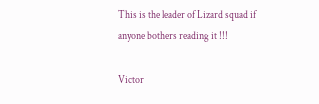This is the leader of Lizard squad if anyone bothers reading it !!!

Victor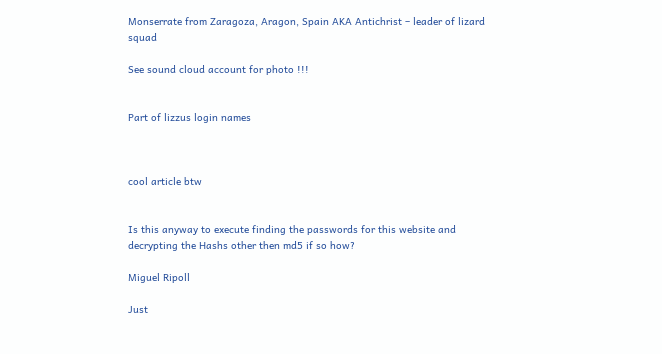Monserrate from Zaragoza, Aragon, Spain AKA Antichrist – leader of lizard squad

See sound cloud account for photo !!!


Part of lizzus login names



cool article btw


Is this anyway to execute finding the passwords for this website and decrypting the Hashs other then md5 if so how?

Miguel Ripoll

Just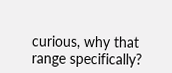curious, why that range specifically?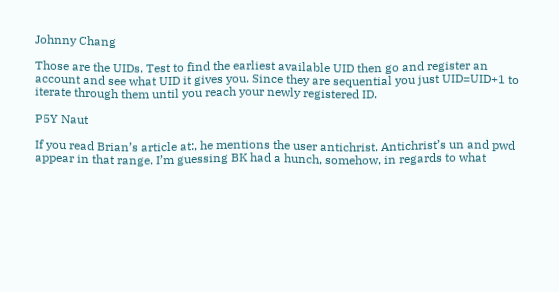Johnny Chang

Those are the UIDs. Test to find the earliest available UID then go and register an account and see what UID it gives you. Since they are sequential you just UID=UID+1 to iterate through them until you reach your newly registered ID.

P5Y Naut

If you read Brian’s article at:, he mentions the user antichrist. Antichrist’s un and pwd appear in that range. I’m guessing BK had a hunch, somehow, in regards to what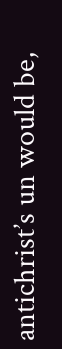antichrist’s un would be,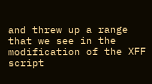and threw up a range that we see in the modification of the XFF script